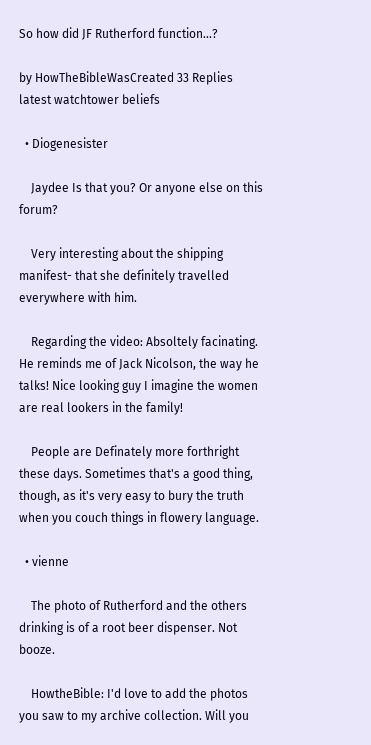So how did JF Rutherford function...?

by HowTheBibleWasCreated 33 Replies latest watchtower beliefs

  • Diogenesister

    Jaydee Is that you? Or anyone else on this forum?

    Very interesting about the shipping manifest- that she definitely travelled everywhere with him.

    Regarding the video: Absoltely facinating. He reminds me of Jack Nicolson, the way he talks! Nice looking guy I imagine the women are real lookers in the family!

    People are Definately more forthright these days. Sometimes that's a good thing, though, as it's very easy to bury the truth when you couch things in flowery language.

  • vienne

    The photo of Rutherford and the others drinking is of a root beer dispenser. Not booze.

    HowtheBible: I'd love to add the photos you saw to my archive collection. Will you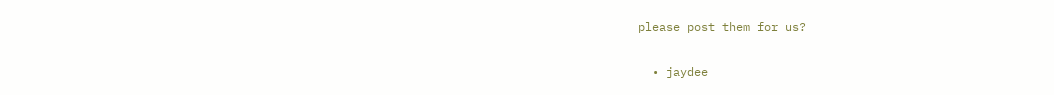please post them for us?

  • jaydee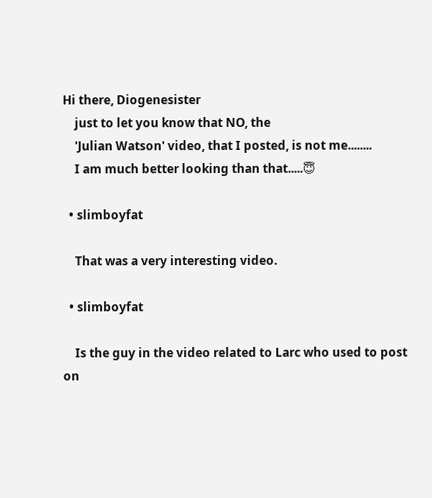Hi there, Diogenesister
    just to let you know that NO, the
    'Julian Watson' video, that I posted, is not me........
    I am much better looking than that.....😇

  • slimboyfat

    That was a very interesting video.

  • slimboyfat

    Is the guy in the video related to Larc who used to post on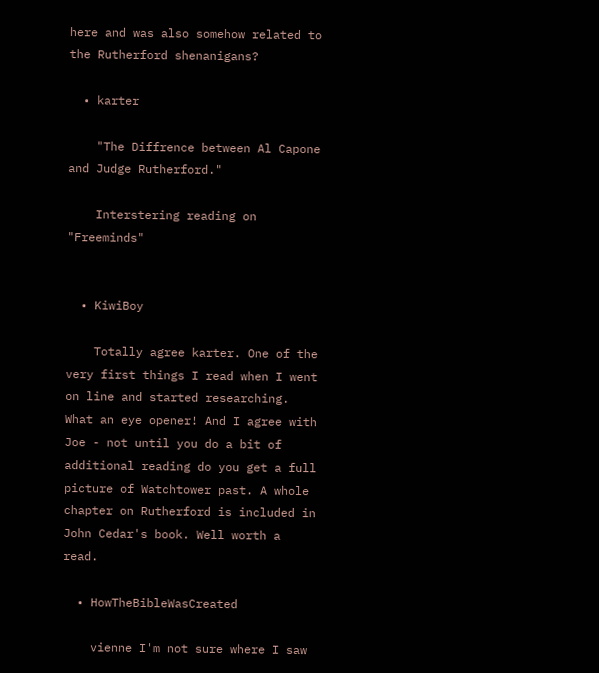here and was also somehow related to the Rutherford shenanigans?

  • karter

    "The Diffrence between Al Capone and Judge Rutherford."

    Interstering reading on "Freeminds"


  • KiwiBoy

    Totally agree karter. One of the very first things I read when I went on line and started researching. What an eye opener! And I agree with Joe - not until you do a bit of additional reading do you get a full picture of Watchtower past. A whole chapter on Rutherford is included in John Cedar's book. Well worth a read.

  • HowTheBibleWasCreated

    vienne I'm not sure where I saw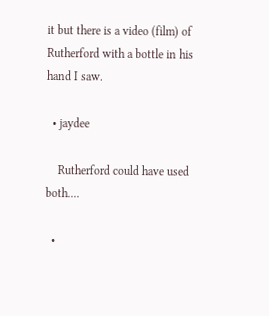it but there is a video (film) of Rutherford with a bottle in his hand I saw.

  • jaydee

    Rutherford could have used both....

  •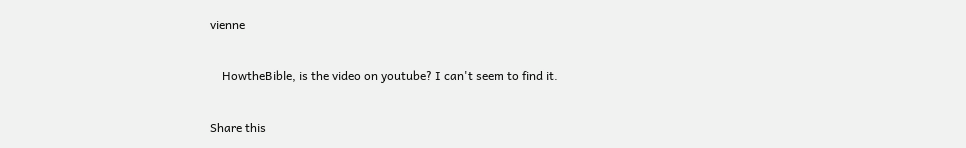vienne

    HowtheBible, is the video on youtube? I can't seem to find it.

Share this